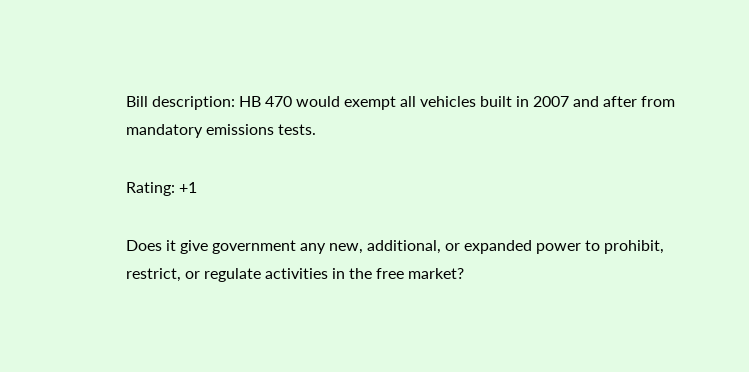Bill description: HB 470 would exempt all vehicles built in 2007 and after from mandatory emissions tests.

Rating: +1

Does it give government any new, additional, or expanded power to prohibit, restrict, or regulate activities in the free market?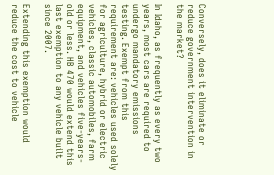Conversely, does it eliminate or reduce government intervention in the market?

In Idaho, as frequently as every two years, most cars are required to undergo mandatory emissions testing. Exempt from this requirement are: vehicles used solely for agriculture, hybrid or electric vehicles, classic automobiles, farm equipment, and vehicles five-years-old or less. HB 470 would extend this last exemption to any vehicle built since 2007.

Extending this exemption would reduce the cost to vehicle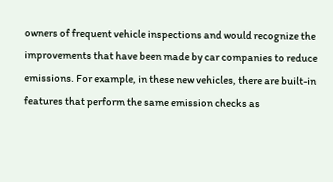owners of frequent vehicle inspections and would recognize the improvements that have been made by car companies to reduce emissions. For example, in these new vehicles, there are built-in features that perform the same emission checks as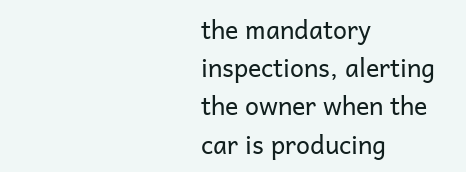the mandatory inspections, alerting the owner when the car is producing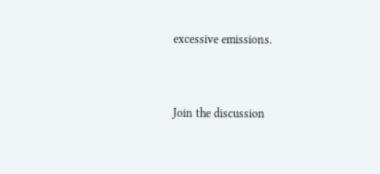excessive emissions.


Join the discussion